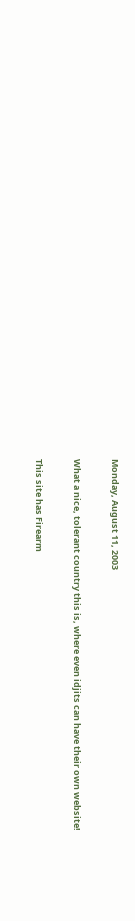Monday, August 11, 2003

What a nice, tolerant country this is, where even idjits can have their own website!

This site has Firearm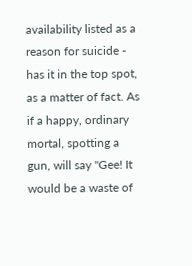availability listed as a reason for suicide - has it in the top spot, as a matter of fact. As if a happy, ordinary mortal, spotting a gun, will say "Gee! It would be a waste of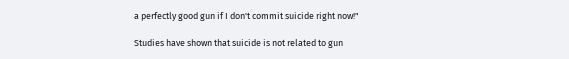a perfectly good gun if I don't commit suicide right now!"

Studies have shown that suicide is not related to gun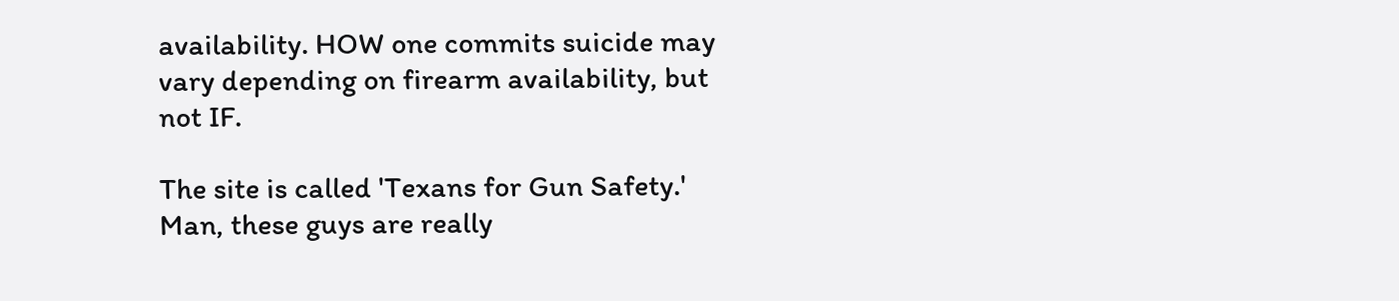availability. HOW one commits suicide may vary depending on firearm availability, but not IF.

The site is called 'Texans for Gun Safety.' Man, these guys are really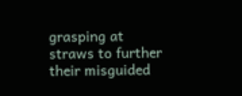grasping at straws to further their misguided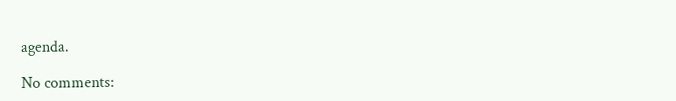agenda.

No comments: